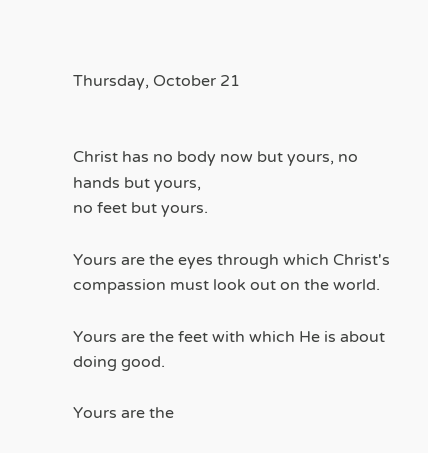Thursday, October 21


Christ has no body now but yours, no hands but yours,
no feet but yours.

Yours are the eyes through which Christ's compassion must look out on the world.

Yours are the feet with which He is about doing good.

Yours are the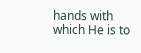hands with which He is to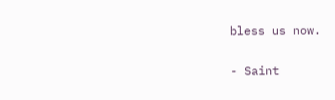bless us now.

- Saint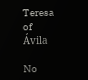Teresa of Ávila

No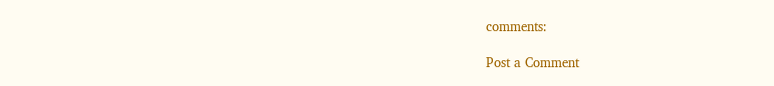comments:

Post a Comment